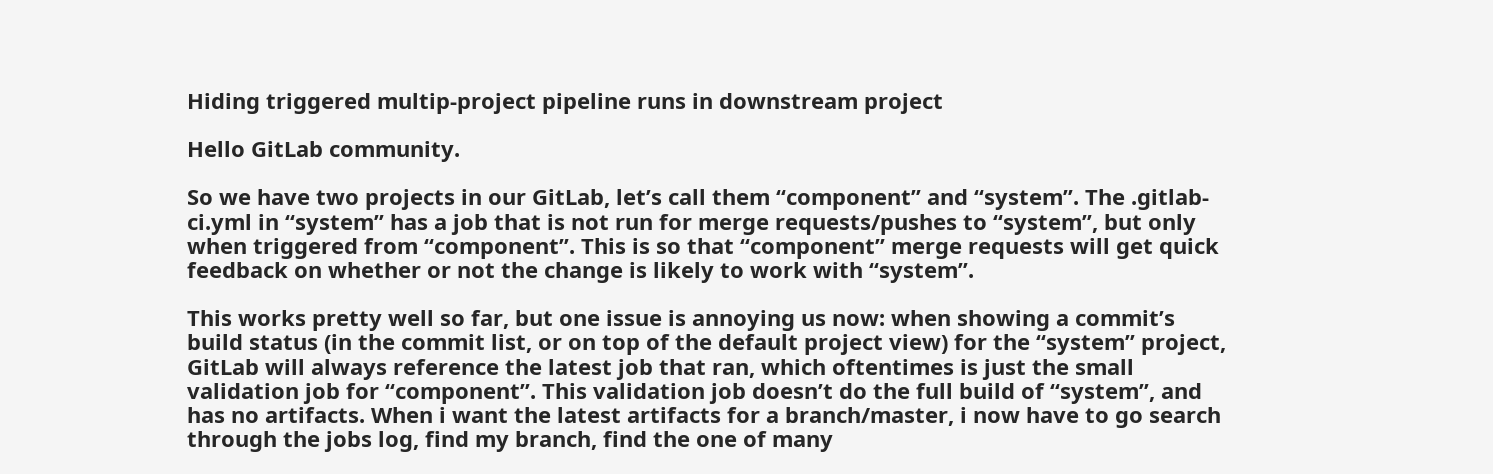Hiding triggered multip-project pipeline runs in downstream project

Hello GitLab community.

So we have two projects in our GitLab, let’s call them “component” and “system”. The .gitlab-ci.yml in “system” has a job that is not run for merge requests/pushes to “system”, but only when triggered from “component”. This is so that “component” merge requests will get quick feedback on whether or not the change is likely to work with “system”.

This works pretty well so far, but one issue is annoying us now: when showing a commit’s build status (in the commit list, or on top of the default project view) for the “system” project, GitLab will always reference the latest job that ran, which oftentimes is just the small validation job for “component”. This validation job doesn’t do the full build of “system”, and has no artifacts. When i want the latest artifacts for a branch/master, i now have to go search through the jobs log, find my branch, find the one of many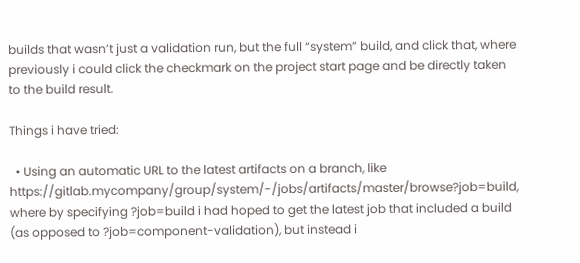builds that wasn’t just a validation run, but the full “system” build, and click that, where previously i could click the checkmark on the project start page and be directly taken to the build result.

Things i have tried:

  • Using an automatic URL to the latest artifacts on a branch, like https://gitlab.mycompany/group/system/-/jobs/artifacts/master/browse?job=build, where by specifying ?job=build i had hoped to get the latest job that included a build (as opposed to ?job=component-validation), but instead i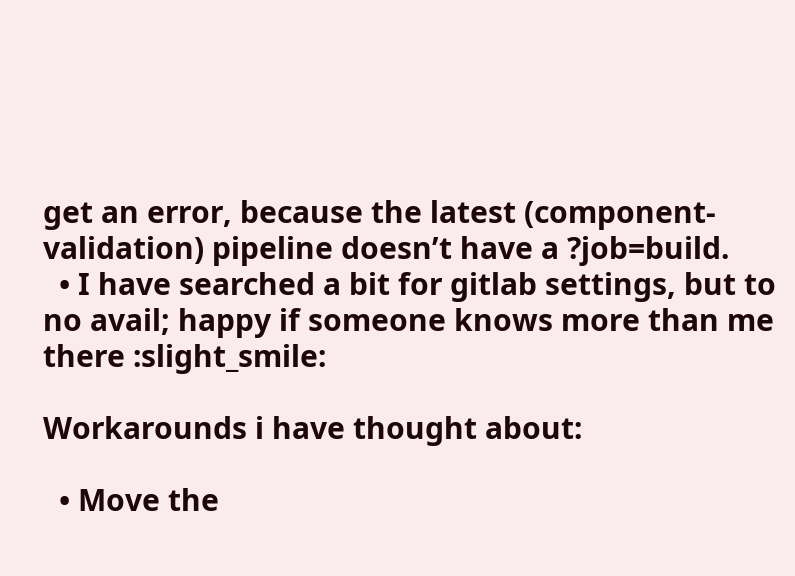get an error, because the latest (component-validation) pipeline doesn’t have a ?job=build.
  • I have searched a bit for gitlab settings, but to no avail; happy if someone knows more than me there :slight_smile:

Workarounds i have thought about:

  • Move the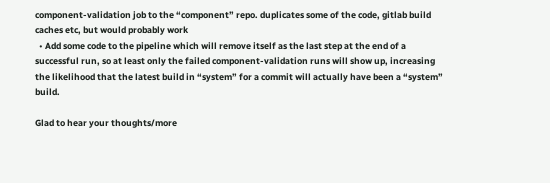component-validation job to the “component” repo. duplicates some of the code, gitlab build caches etc, but would probably work
  • Add some code to the pipeline which will remove itself as the last step at the end of a successful run, so at least only the failed component-validation runs will show up, increasing the likelihood that the latest build in “system” for a commit will actually have been a “system” build.

Glad to hear your thoughts/more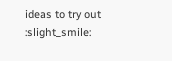ideas to try out :slight_smile: